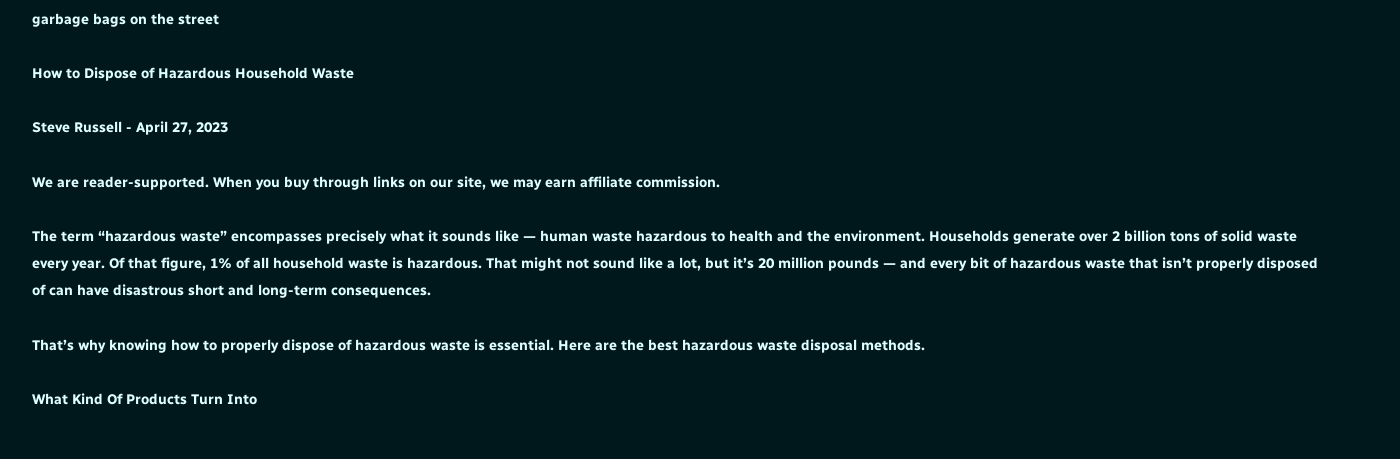garbage bags on the street

How to Dispose of Hazardous Household Waste

Steve Russell - April 27, 2023

We are reader-supported. When you buy through links on our site, we may earn affiliate commission.

The term “hazardous waste” encompasses precisely what it sounds like — human waste hazardous to health and the environment. Households generate over 2 billion tons of solid waste every year. Of that figure, 1% of all household waste is hazardous. That might not sound like a lot, but it’s 20 million pounds — and every bit of hazardous waste that isn’t properly disposed of can have disastrous short and long-term consequences.

That’s why knowing how to properly dispose of hazardous waste is essential. Here are the best hazardous waste disposal methods.

What Kind Of Products Turn Into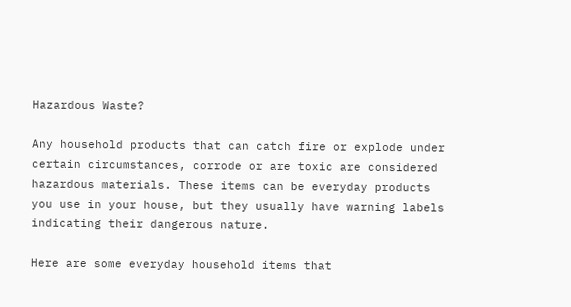Hazardous Waste?

Any household products that can catch fire or explode under certain circumstances, corrode or are toxic are considered hazardous materials. These items can be everyday products you use in your house, but they usually have warning labels indicating their dangerous nature.

Here are some everyday household items that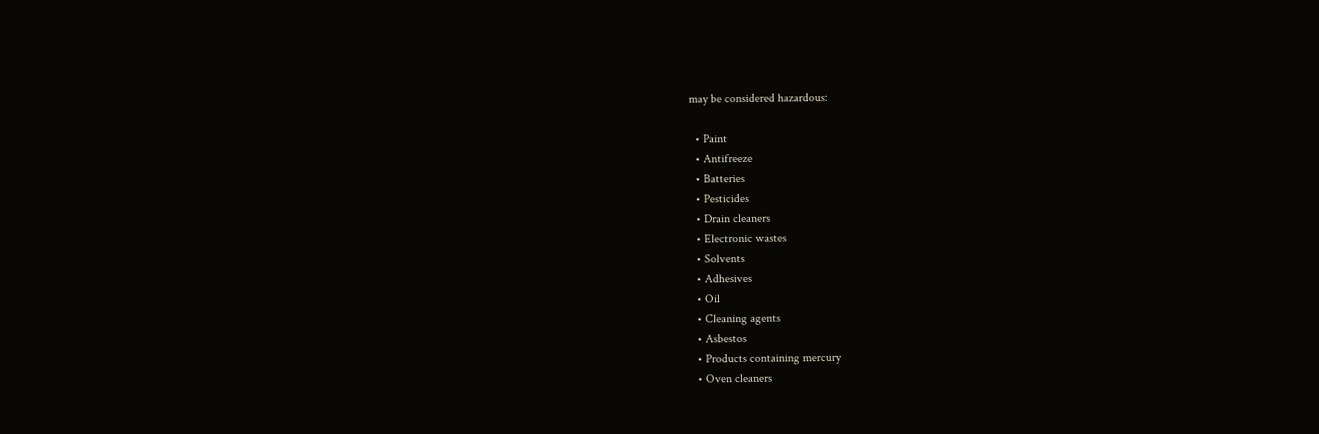may be considered hazardous:

  • Paint
  • Antifreeze
  • Batteries
  • Pesticides
  • Drain cleaners
  • Electronic wastes
  • Solvents
  • Adhesives
  • Oil
  • Cleaning agents
  • Asbestos
  • Products containing mercury
  • Oven cleaners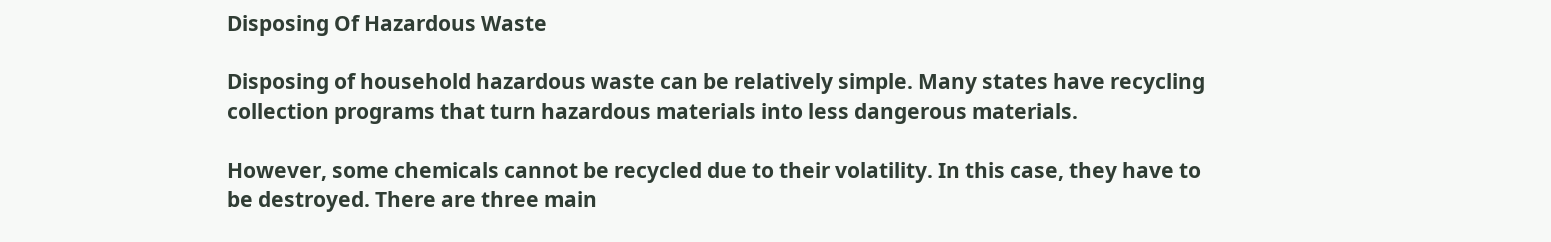Disposing Of Hazardous Waste

Disposing of household hazardous waste can be relatively simple. Many states have recycling collection programs that turn hazardous materials into less dangerous materials.

However, some chemicals cannot be recycled due to their volatility. In this case, they have to be destroyed. There are three main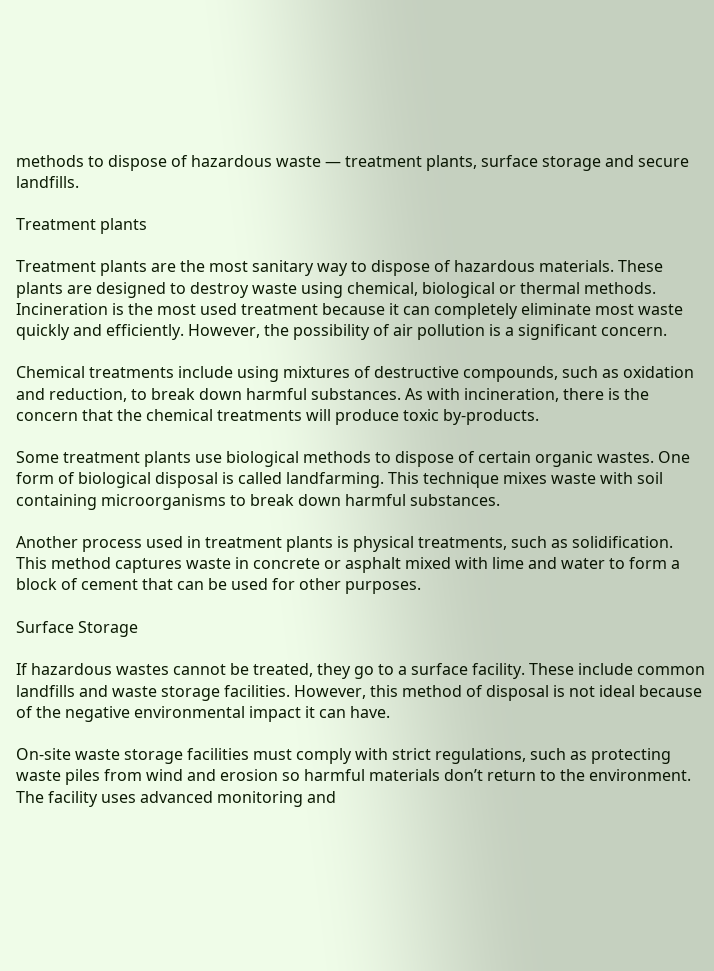methods to dispose of hazardous waste — treatment plants, surface storage and secure landfills.

Treatment plants

Treatment plants are the most sanitary way to dispose of hazardous materials. These plants are designed to destroy waste using chemical, biological or thermal methods. Incineration is the most used treatment because it can completely eliminate most waste quickly and efficiently. However, the possibility of air pollution is a significant concern.

Chemical treatments include using mixtures of destructive compounds, such as oxidation and reduction, to break down harmful substances. As with incineration, there is the concern that the chemical treatments will produce toxic by-products.

Some treatment plants use biological methods to dispose of certain organic wastes. One form of biological disposal is called landfarming. This technique mixes waste with soil containing microorganisms to break down harmful substances.

Another process used in treatment plants is physical treatments, such as solidification. This method captures waste in concrete or asphalt mixed with lime and water to form a block of cement that can be used for other purposes.

Surface Storage

If hazardous wastes cannot be treated, they go to a surface facility. These include common landfills and waste storage facilities. However, this method of disposal is not ideal because of the negative environmental impact it can have.

On-site waste storage facilities must comply with strict regulations, such as protecting waste piles from wind and erosion so harmful materials don’t return to the environment. The facility uses advanced monitoring and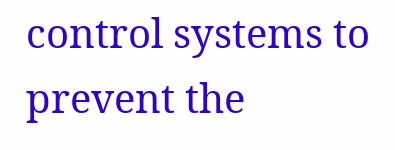control systems to prevent the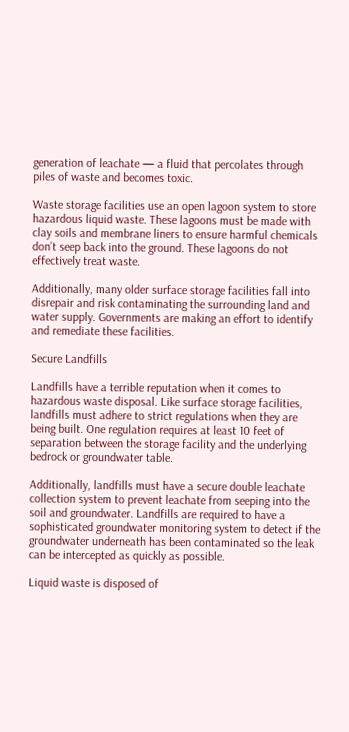generation of leachate — a fluid that percolates through piles of waste and becomes toxic.

Waste storage facilities use an open lagoon system to store hazardous liquid waste. These lagoons must be made with clay soils and membrane liners to ensure harmful chemicals don’t seep back into the ground. These lagoons do not effectively treat waste.

Additionally, many older surface storage facilities fall into disrepair and risk contaminating the surrounding land and water supply. Governments are making an effort to identify and remediate these facilities.

Secure Landfills

Landfills have a terrible reputation when it comes to hazardous waste disposal. Like surface storage facilities, landfills must adhere to strict regulations when they are being built. One regulation requires at least 10 feet of separation between the storage facility and the underlying bedrock or groundwater table.

Additionally, landfills must have a secure double leachate collection system to prevent leachate from seeping into the soil and groundwater. Landfills are required to have a sophisticated groundwater monitoring system to detect if the groundwater underneath has been contaminated so the leak can be intercepted as quickly as possible.

Liquid waste is disposed of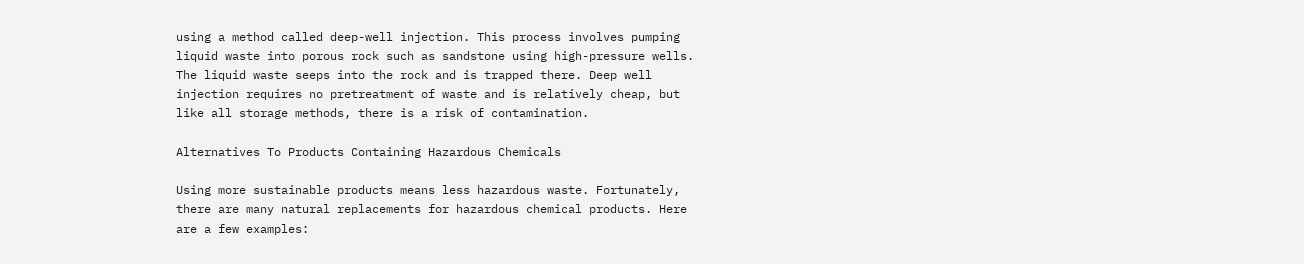using a method called deep-well injection. This process involves pumping liquid waste into porous rock such as sandstone using high-pressure wells. The liquid waste seeps into the rock and is trapped there. Deep well injection requires no pretreatment of waste and is relatively cheap, but like all storage methods, there is a risk of contamination.

Alternatives To Products Containing Hazardous Chemicals

Using more sustainable products means less hazardous waste. Fortunately, there are many natural replacements for hazardous chemical products. Here are a few examples: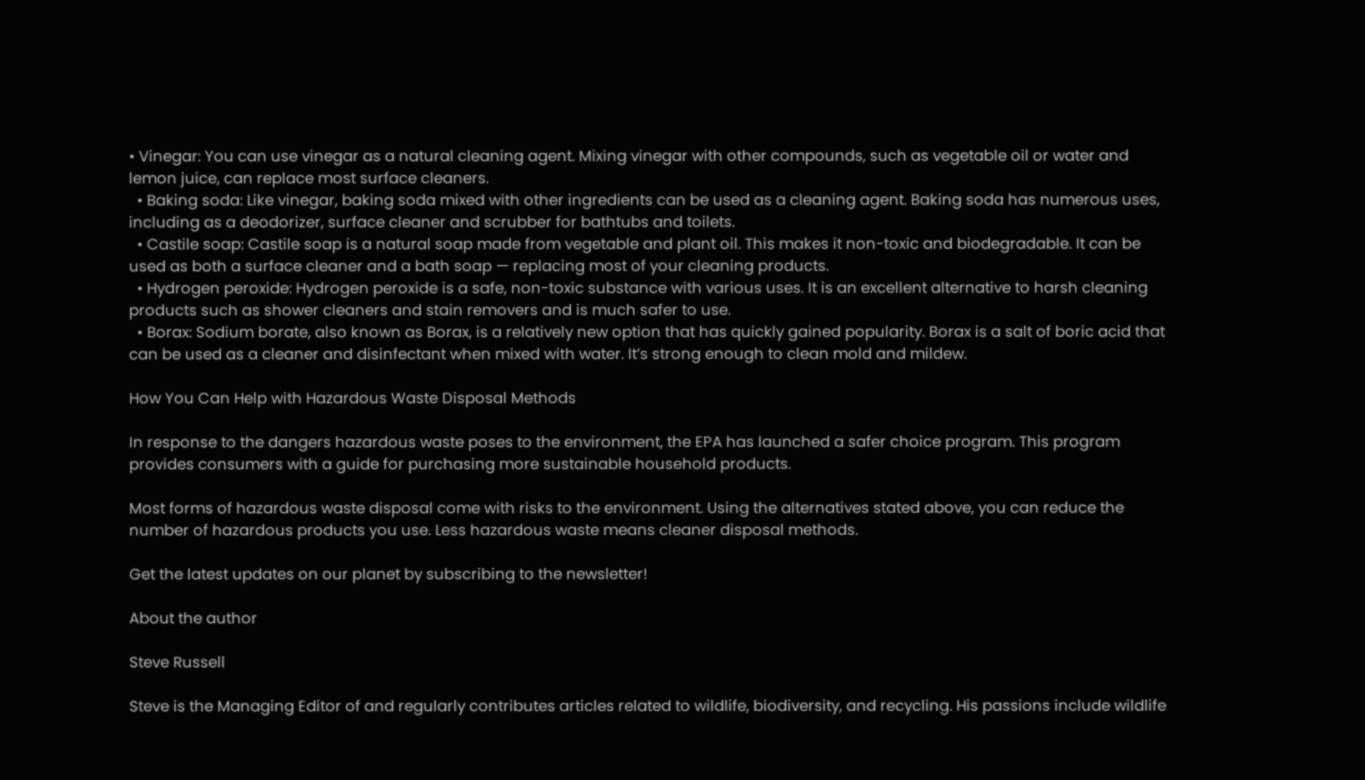• Vinegar: You can use vinegar as a natural cleaning agent. Mixing vinegar with other compounds, such as vegetable oil or water and lemon juice, can replace most surface cleaners.
  • Baking soda: Like vinegar, baking soda mixed with other ingredients can be used as a cleaning agent. Baking soda has numerous uses, including as a deodorizer, surface cleaner and scrubber for bathtubs and toilets.
  • Castile soap: Castile soap is a natural soap made from vegetable and plant oil. This makes it non-toxic and biodegradable. It can be used as both a surface cleaner and a bath soap — replacing most of your cleaning products.
  • Hydrogen peroxide: Hydrogen peroxide is a safe, non-toxic substance with various uses. It is an excellent alternative to harsh cleaning products such as shower cleaners and stain removers and is much safer to use.
  • Borax: Sodium borate, also known as Borax, is a relatively new option that has quickly gained popularity. Borax is a salt of boric acid that can be used as a cleaner and disinfectant when mixed with water. It’s strong enough to clean mold and mildew.

How You Can Help with Hazardous Waste Disposal Methods

In response to the dangers hazardous waste poses to the environment, the EPA has launched a safer choice program. This program provides consumers with a guide for purchasing more sustainable household products.

Most forms of hazardous waste disposal come with risks to the environment. Using the alternatives stated above, you can reduce the number of hazardous products you use. Less hazardous waste means cleaner disposal methods.

Get the latest updates on our planet by subscribing to the newsletter!

About the author

Steve Russell

Steve is the Managing Editor of and regularly contributes articles related to wildlife, biodiversity, and recycling. His passions include wildlife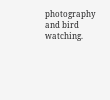photography and bird watching.